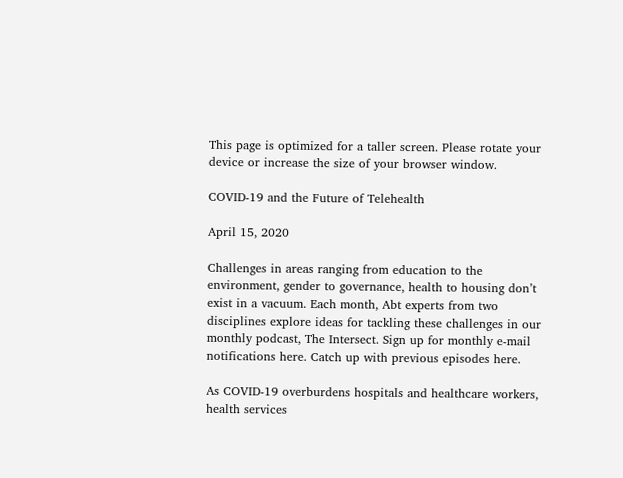This page is optimized for a taller screen. Please rotate your device or increase the size of your browser window.

COVID-19 and the Future of Telehealth

April 15, 2020

Challenges in areas ranging from education to the environment, gender to governance, health to housing don’t exist in a vacuum. Each month, Abt experts from two disciplines explore ideas for tackling these challenges in our monthly podcast, The Intersect. Sign up for monthly e-mail notifications here. Catch up with previous episodes here.

As COVID-19 overburdens hospitals and healthcare workers, health services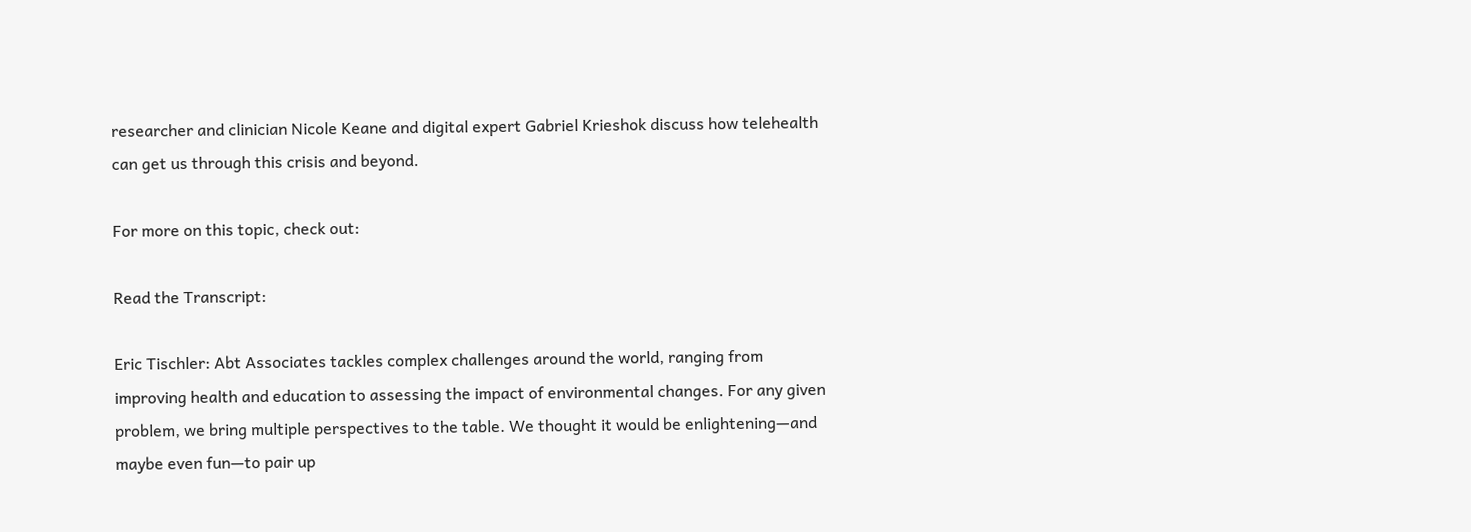researcher and clinician Nicole Keane and digital expert Gabriel Krieshok discuss how telehealth can get us through this crisis and beyond.

For more on this topic, check out:

Read the Transcript:

Eric Tischler: Abt Associates tackles complex challenges around the world, ranging from improving health and education to assessing the impact of environmental changes. For any given problem, we bring multiple perspectives to the table. We thought it would be enlightening—and maybe even fun—to pair up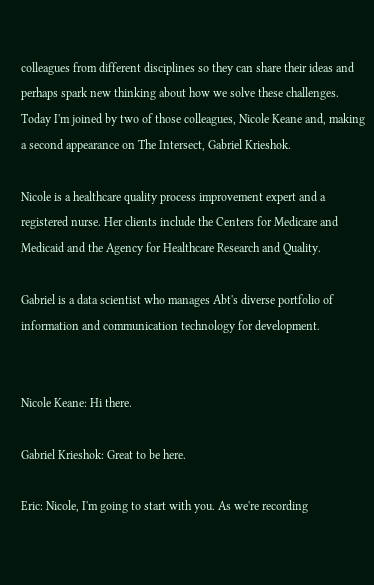colleagues from different disciplines so they can share their ideas and perhaps spark new thinking about how we solve these challenges. Today I'm joined by two of those colleagues, Nicole Keane and, making a second appearance on The Intersect, Gabriel Krieshok.

Nicole is a healthcare quality process improvement expert and a registered nurse. Her clients include the Centers for Medicare and Medicaid and the Agency for Healthcare Research and Quality.

Gabriel is a data scientist who manages Abt's diverse portfolio of information and communication technology for development.


Nicole Keane: Hi there.

Gabriel Krieshok: Great to be here.

Eric: Nicole, I'm going to start with you. As we're recording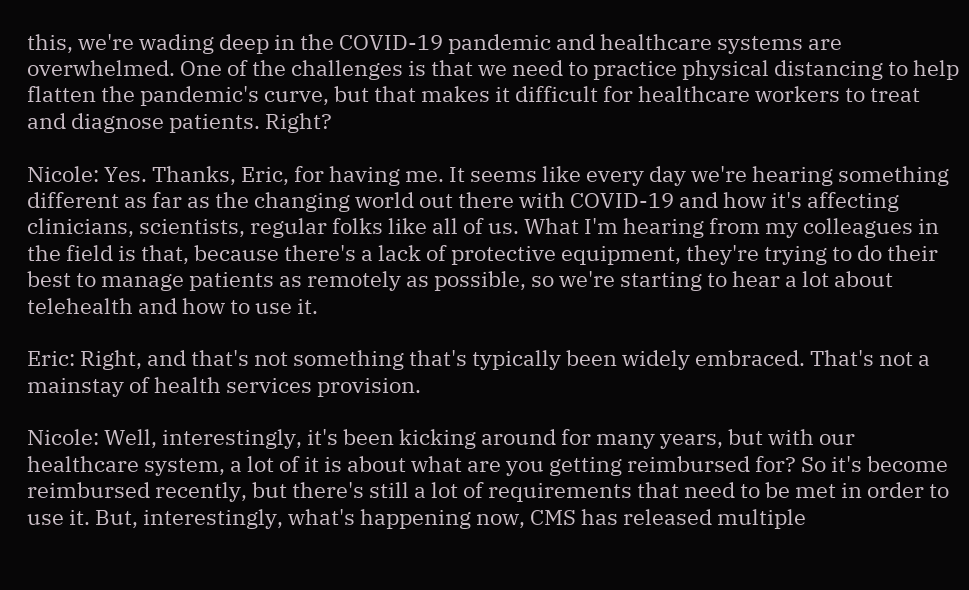this, we're wading deep in the COVID-19 pandemic and healthcare systems are overwhelmed. One of the challenges is that we need to practice physical distancing to help flatten the pandemic's curve, but that makes it difficult for healthcare workers to treat and diagnose patients. Right?

Nicole: Yes. Thanks, Eric, for having me. It seems like every day we're hearing something different as far as the changing world out there with COVID-19 and how it's affecting clinicians, scientists, regular folks like all of us. What I'm hearing from my colleagues in the field is that, because there's a lack of protective equipment, they're trying to do their best to manage patients as remotely as possible, so we're starting to hear a lot about telehealth and how to use it.

Eric: Right, and that's not something that's typically been widely embraced. That's not a mainstay of health services provision.

Nicole: Well, interestingly, it's been kicking around for many years, but with our healthcare system, a lot of it is about what are you getting reimbursed for? So it's become reimbursed recently, but there's still a lot of requirements that need to be met in order to use it. But, interestingly, what's happening now, CMS has released multiple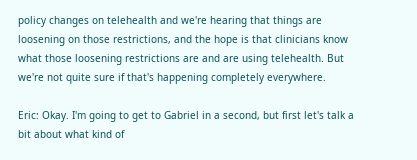policy changes on telehealth and we're hearing that things are loosening on those restrictions, and the hope is that clinicians know what those loosening restrictions are and are using telehealth. But we're not quite sure if that's happening completely everywhere.

Eric: Okay. I'm going to get to Gabriel in a second, but first let's talk a bit about what kind of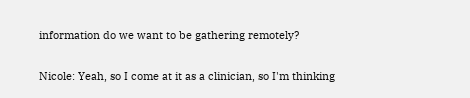information do we want to be gathering remotely?

Nicole: Yeah, so I come at it as a clinician, so I'm thinking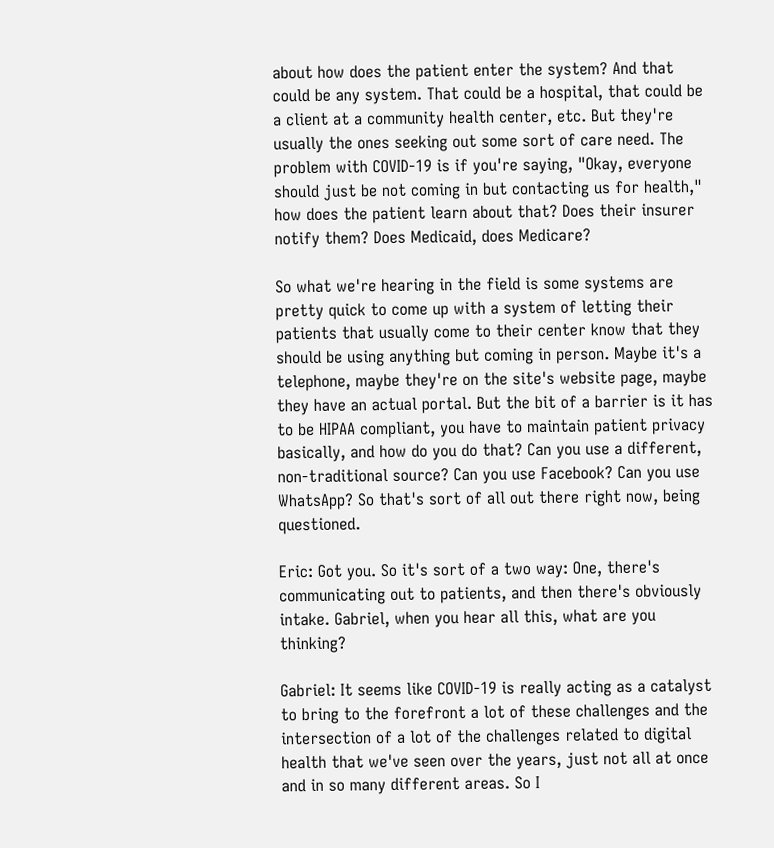about how does the patient enter the system? And that could be any system. That could be a hospital, that could be a client at a community health center, etc. But they're usually the ones seeking out some sort of care need. The problem with COVID-19 is if you're saying, "Okay, everyone should just be not coming in but contacting us for health," how does the patient learn about that? Does their insurer notify them? Does Medicaid, does Medicare?

So what we're hearing in the field is some systems are pretty quick to come up with a system of letting their patients that usually come to their center know that they should be using anything but coming in person. Maybe it's a telephone, maybe they're on the site's website page, maybe they have an actual portal. But the bit of a barrier is it has to be HIPAA compliant, you have to maintain patient privacy basically, and how do you do that? Can you use a different, non-traditional source? Can you use Facebook? Can you use WhatsApp? So that's sort of all out there right now, being questioned.

Eric: Got you. So it's sort of a two way: One, there's communicating out to patients, and then there's obviously intake. Gabriel, when you hear all this, what are you thinking?

Gabriel: It seems like COVID-19 is really acting as a catalyst to bring to the forefront a lot of these challenges and the intersection of a lot of the challenges related to digital health that we've seen over the years, just not all at once and in so many different areas. So I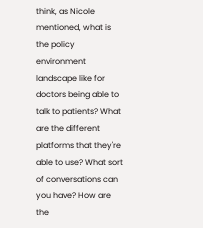think, as Nicole mentioned, what is the policy environment landscape like for doctors being able to talk to patients? What are the different platforms that they're able to use? What sort of conversations can you have? How are the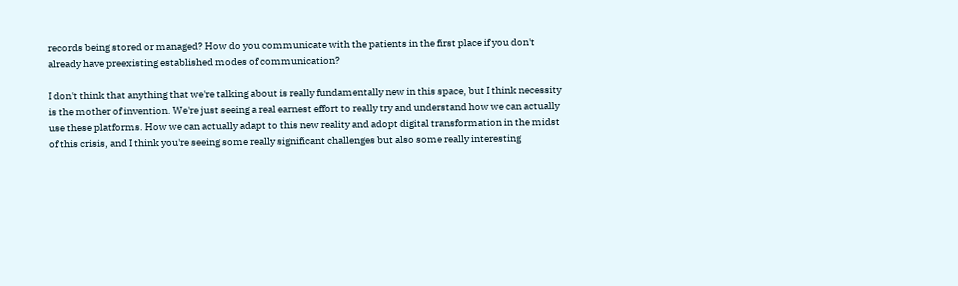records being stored or managed? How do you communicate with the patients in the first place if you don't already have preexisting established modes of communication?

I don't think that anything that we're talking about is really fundamentally new in this space, but I think necessity is the mother of invention. We're just seeing a real earnest effort to really try and understand how we can actually use these platforms. How we can actually adapt to this new reality and adopt digital transformation in the midst of this crisis, and I think you're seeing some really significant challenges but also some really interesting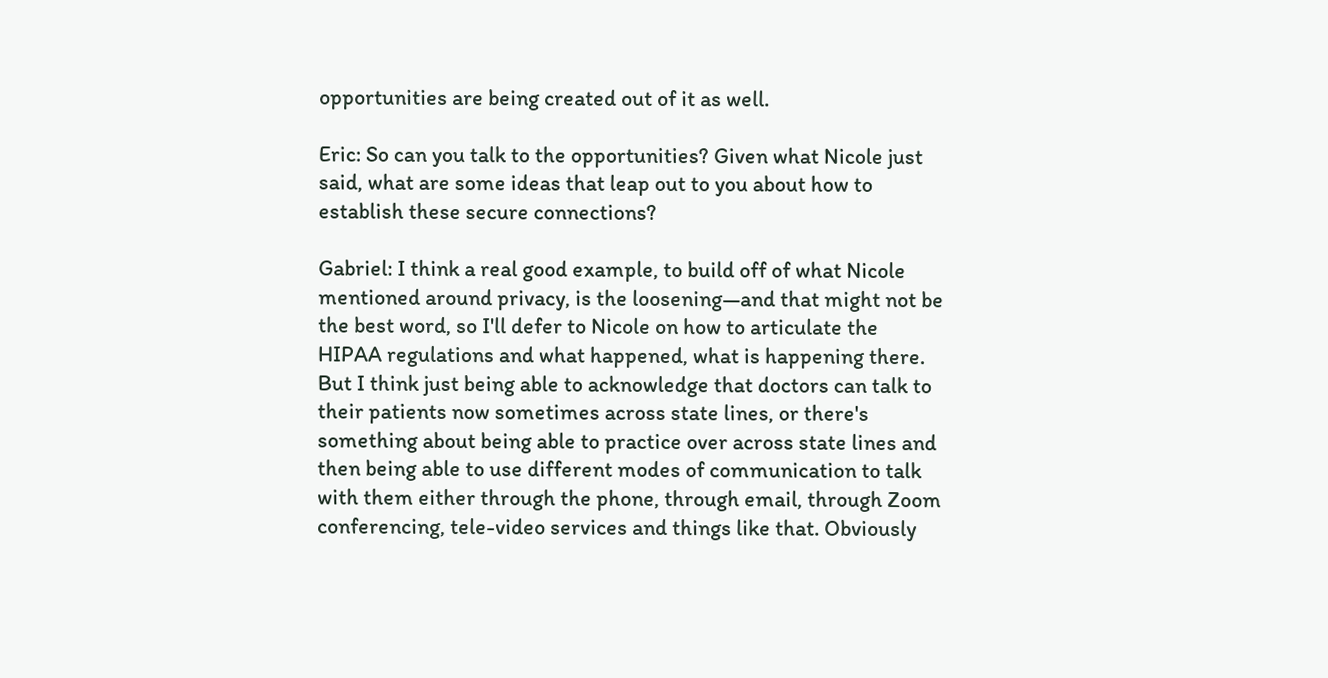opportunities are being created out of it as well.

Eric: So can you talk to the opportunities? Given what Nicole just said, what are some ideas that leap out to you about how to establish these secure connections?

Gabriel: I think a real good example, to build off of what Nicole mentioned around privacy, is the loosening—and that might not be the best word, so I'll defer to Nicole on how to articulate the HIPAA regulations and what happened, what is happening there. But I think just being able to acknowledge that doctors can talk to their patients now sometimes across state lines, or there's something about being able to practice over across state lines and then being able to use different modes of communication to talk with them either through the phone, through email, through Zoom conferencing, tele-video services and things like that. Obviously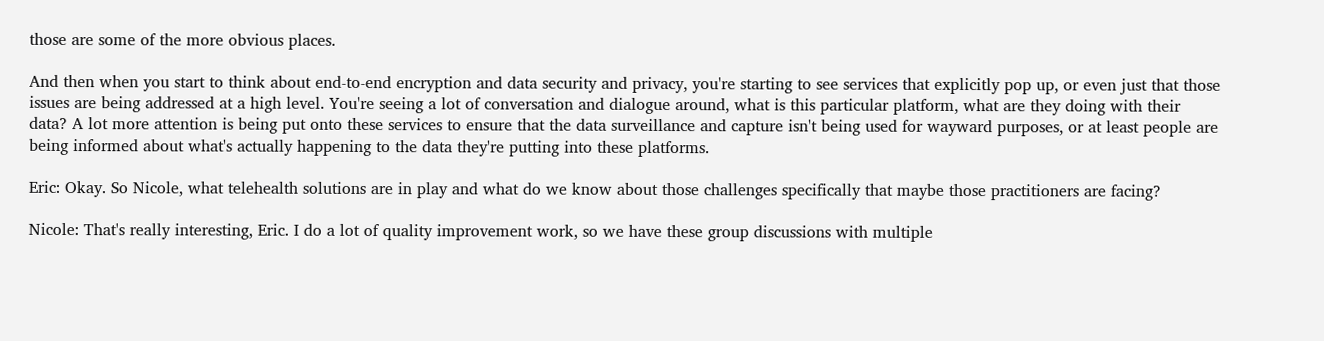those are some of the more obvious places.

And then when you start to think about end-to-end encryption and data security and privacy, you're starting to see services that explicitly pop up, or even just that those issues are being addressed at a high level. You're seeing a lot of conversation and dialogue around, what is this particular platform, what are they doing with their data? A lot more attention is being put onto these services to ensure that the data surveillance and capture isn't being used for wayward purposes, or at least people are being informed about what's actually happening to the data they're putting into these platforms.

Eric: Okay. So Nicole, what telehealth solutions are in play and what do we know about those challenges specifically that maybe those practitioners are facing?

Nicole: That's really interesting, Eric. I do a lot of quality improvement work, so we have these group discussions with multiple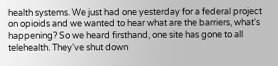health systems. We just had one yesterday for a federal project on opioids and we wanted to hear what are the barriers, what's happening? So we heard firsthand, one site has gone to all telehealth. They've shut down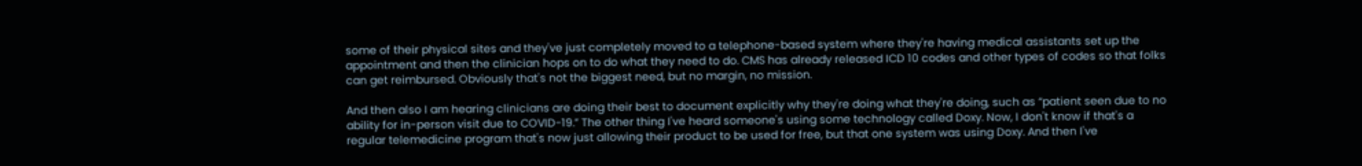some of their physical sites and they've just completely moved to a telephone-based system where they're having medical assistants set up the appointment and then the clinician hops on to do what they need to do. CMS has already released ICD 10 codes and other types of codes so that folks can get reimbursed. Obviously that's not the biggest need, but no margin, no mission.

And then also I am hearing clinicians are doing their best to document explicitly why they're doing what they're doing, such as “patient seen due to no ability for in-person visit due to COVID-19.” The other thing I've heard someone's using some technology called Doxy. Now, I don't know if that's a regular telemedicine program that's now just allowing their product to be used for free, but that one system was using Doxy. And then I've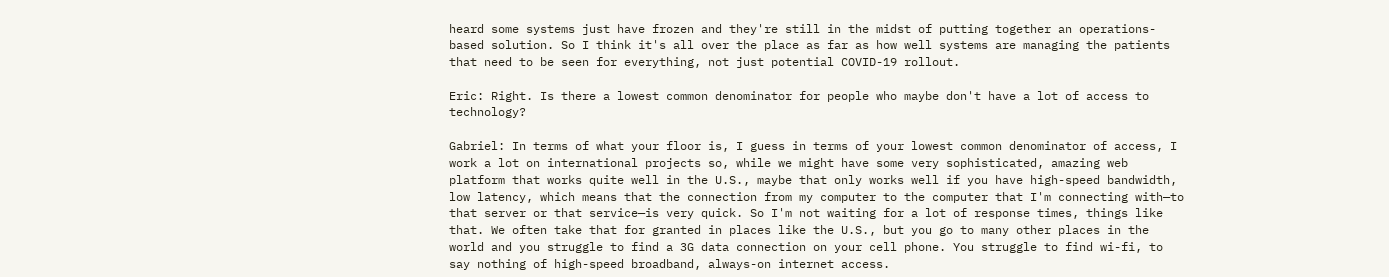heard some systems just have frozen and they're still in the midst of putting together an operations-based solution. So I think it's all over the place as far as how well systems are managing the patients that need to be seen for everything, not just potential COVID-19 rollout.

Eric: Right. Is there a lowest common denominator for people who maybe don't have a lot of access to technology?

Gabriel: In terms of what your floor is, I guess in terms of your lowest common denominator of access, I work a lot on international projects so, while we might have some very sophisticated, amazing web platform that works quite well in the U.S., maybe that only works well if you have high-speed bandwidth, low latency, which means that the connection from my computer to the computer that I'm connecting with—to that server or that service—is very quick. So I'm not waiting for a lot of response times, things like that. We often take that for granted in places like the U.S., but you go to many other places in the world and you struggle to find a 3G data connection on your cell phone. You struggle to find wi-fi, to say nothing of high-speed broadband, always-on internet access.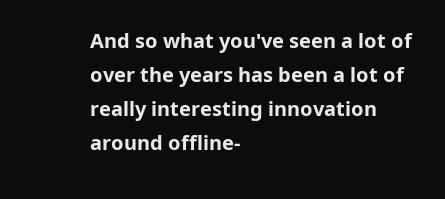And so what you've seen a lot of over the years has been a lot of really interesting innovation around offline-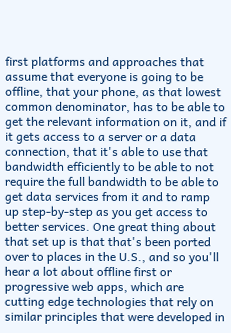first platforms and approaches that assume that everyone is going to be offline, that your phone, as that lowest common denominator, has to be able to get the relevant information on it, and if it gets access to a server or a data connection, that it's able to use that bandwidth efficiently to be able to not require the full bandwidth to be able to get data services from it and to ramp up step-by-step as you get access to better services. One great thing about that set up is that that's been ported over to places in the U.S., and so you'll hear a lot about offline first or progressive web apps, which are cutting edge technologies that rely on similar principles that were developed in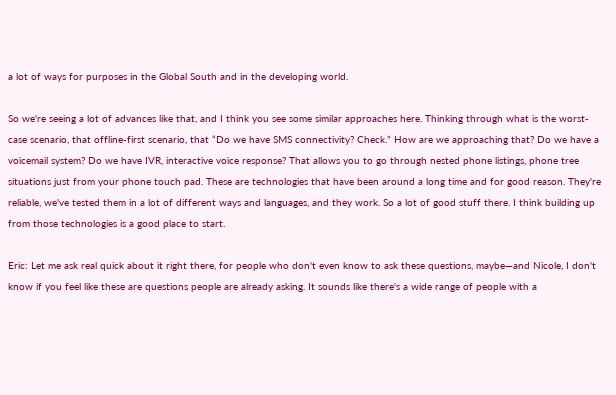a lot of ways for purposes in the Global South and in the developing world.

So we're seeing a lot of advances like that, and I think you see some similar approaches here. Thinking through what is the worst-case scenario, that offline-first scenario, that “Do we have SMS connectivity? Check.” How are we approaching that? Do we have a voicemail system? Do we have IVR, interactive voice response? That allows you to go through nested phone listings, phone tree situations just from your phone touch pad. These are technologies that have been around a long time and for good reason. They're reliable, we've tested them in a lot of different ways and languages, and they work. So a lot of good stuff there. I think building up from those technologies is a good place to start.

Eric: Let me ask real quick about it right there, for people who don't even know to ask these questions, maybe—and Nicole, I don't know if you feel like these are questions people are already asking. It sounds like there's a wide range of people with a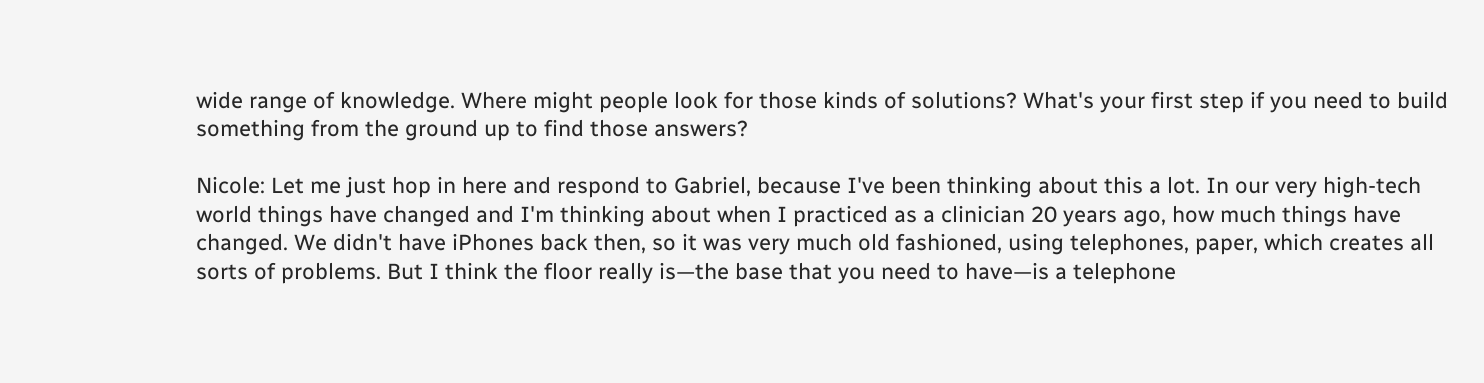wide range of knowledge. Where might people look for those kinds of solutions? What's your first step if you need to build something from the ground up to find those answers?

Nicole: Let me just hop in here and respond to Gabriel, because I've been thinking about this a lot. In our very high-tech world things have changed and I'm thinking about when I practiced as a clinician 20 years ago, how much things have changed. We didn't have iPhones back then, so it was very much old fashioned, using telephones, paper, which creates all sorts of problems. But I think the floor really is—the base that you need to have—is a telephone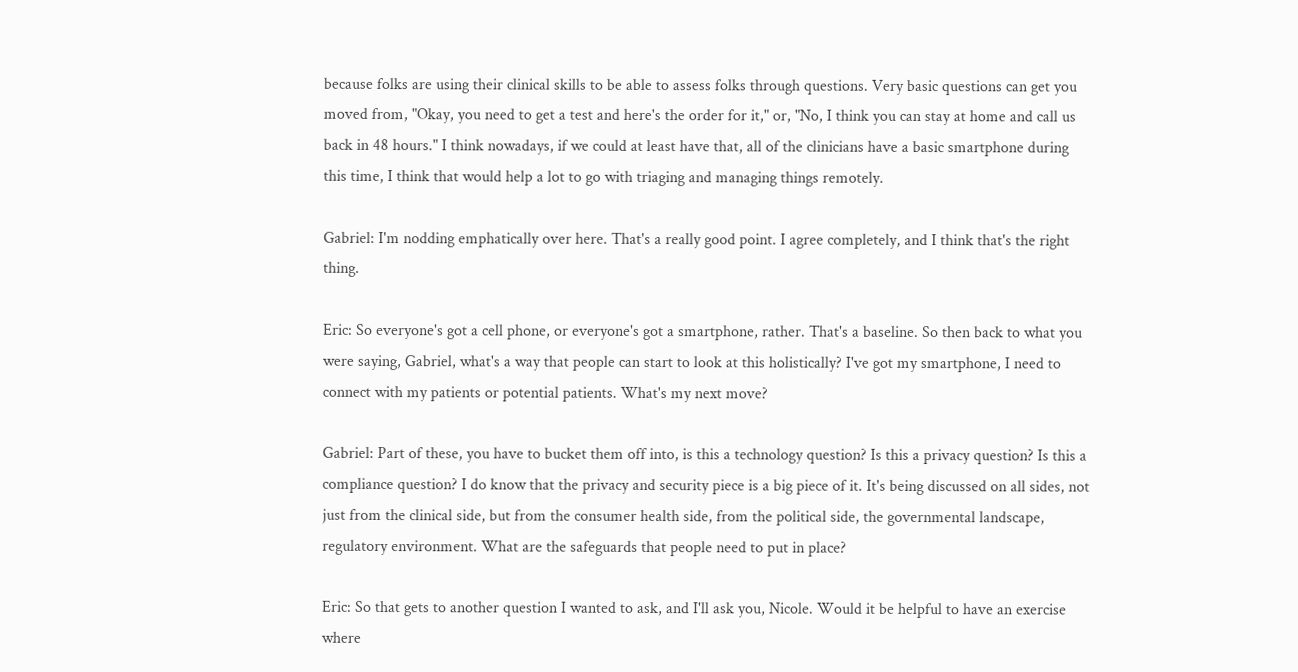because folks are using their clinical skills to be able to assess folks through questions. Very basic questions can get you moved from, "Okay, you need to get a test and here's the order for it," or, "No, I think you can stay at home and call us back in 48 hours." I think nowadays, if we could at least have that, all of the clinicians have a basic smartphone during this time, I think that would help a lot to go with triaging and managing things remotely.

Gabriel: I'm nodding emphatically over here. That's a really good point. I agree completely, and I think that's the right thing.

Eric: So everyone's got a cell phone, or everyone's got a smartphone, rather. That's a baseline. So then back to what you were saying, Gabriel, what's a way that people can start to look at this holistically? I've got my smartphone, I need to connect with my patients or potential patients. What's my next move?

Gabriel: Part of these, you have to bucket them off into, is this a technology question? Is this a privacy question? Is this a compliance question? I do know that the privacy and security piece is a big piece of it. It's being discussed on all sides, not just from the clinical side, but from the consumer health side, from the political side, the governmental landscape, regulatory environment. What are the safeguards that people need to put in place?

Eric: So that gets to another question I wanted to ask, and I'll ask you, Nicole. Would it be helpful to have an exercise where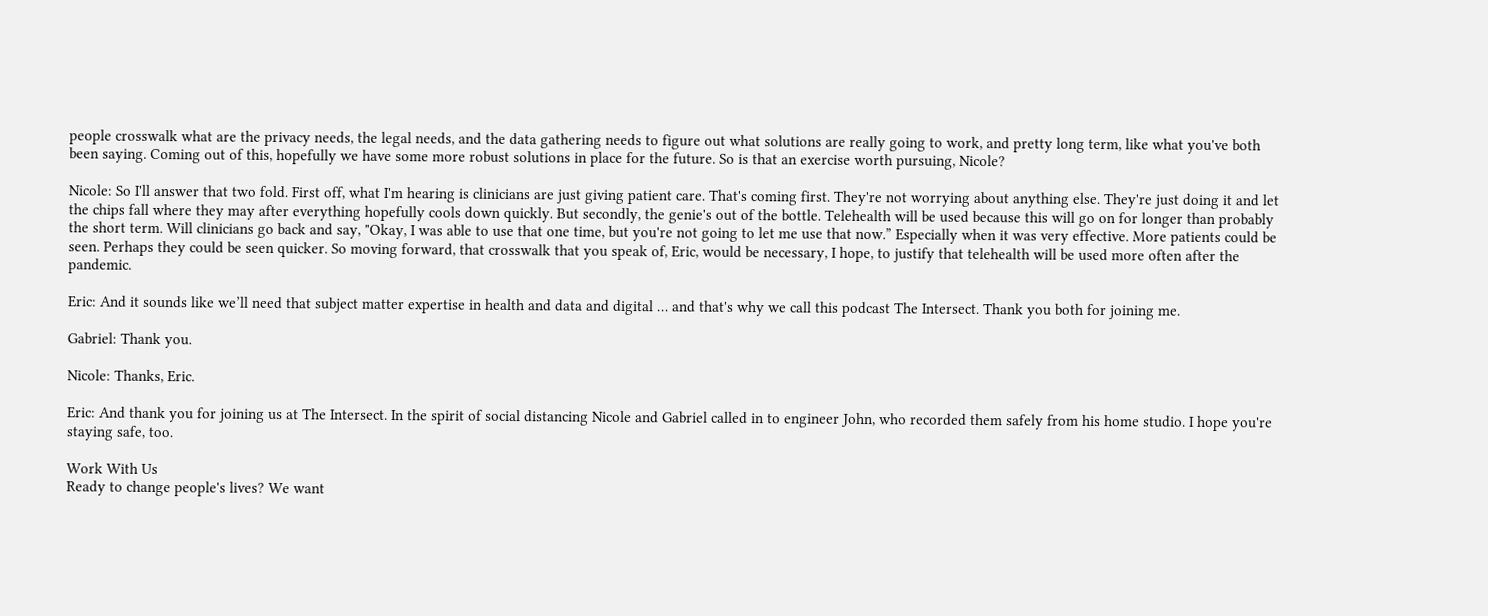people crosswalk what are the privacy needs, the legal needs, and the data gathering needs to figure out what solutions are really going to work, and pretty long term, like what you've both been saying. Coming out of this, hopefully we have some more robust solutions in place for the future. So is that an exercise worth pursuing, Nicole?

Nicole: So I'll answer that two fold. First off, what I'm hearing is clinicians are just giving patient care. That's coming first. They're not worrying about anything else. They're just doing it and let the chips fall where they may after everything hopefully cools down quickly. But secondly, the genie's out of the bottle. Telehealth will be used because this will go on for longer than probably the short term. Will clinicians go back and say, "Okay, I was able to use that one time, but you're not going to let me use that now.” Especially when it was very effective. More patients could be seen. Perhaps they could be seen quicker. So moving forward, that crosswalk that you speak of, Eric, would be necessary, I hope, to justify that telehealth will be used more often after the pandemic.

Eric: And it sounds like we’ll need that subject matter expertise in health and data and digital … and that's why we call this podcast The Intersect. Thank you both for joining me.

Gabriel: Thank you.

Nicole: Thanks, Eric.

Eric: And thank you for joining us at The Intersect. In the spirit of social distancing Nicole and Gabriel called in to engineer John, who recorded them safely from his home studio. I hope you're staying safe, too.

Work With Us
Ready to change people's lives? We want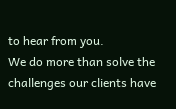to hear from you.
We do more than solve the challenges our clients have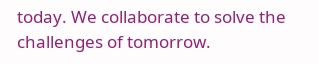today. We collaborate to solve the challenges of tomorrow.